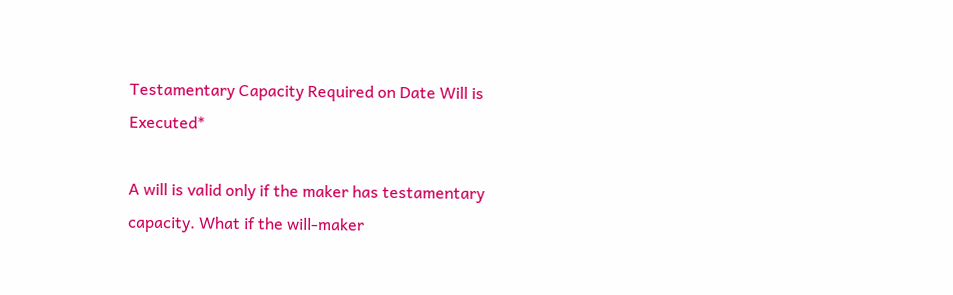Testamentary Capacity Required on Date Will is Executed*

A will is valid only if the maker has testamentary capacity. What if the will-maker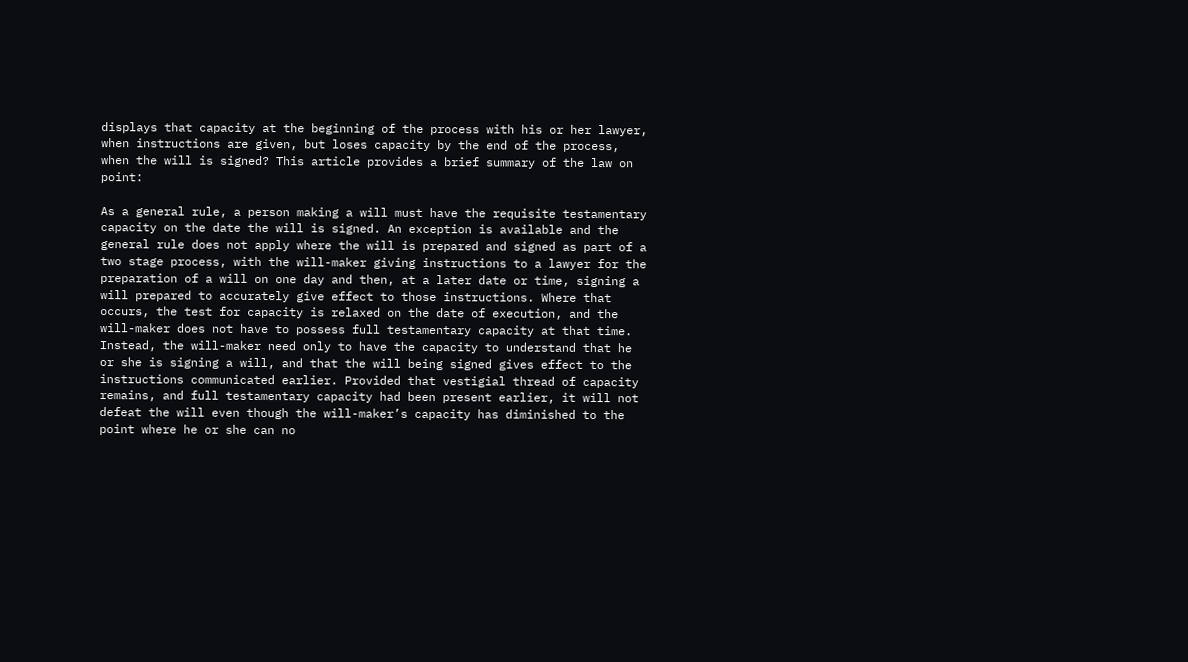displays that capacity at the beginning of the process with his or her lawyer, when instructions are given, but loses capacity by the end of the process, when the will is signed? This article provides a brief summary of the law on point:

As a general rule, a person making a will must have the requisite testamentary capacity on the date the will is signed. An exception is available and the general rule does not apply where the will is prepared and signed as part of a two stage process, with the will-maker giving instructions to a lawyer for the preparation of a will on one day and then, at a later date or time, signing a will prepared to accurately give effect to those instructions. Where that occurs, the test for capacity is relaxed on the date of execution, and the will-maker does not have to possess full testamentary capacity at that time. Instead, the will-maker need only to have the capacity to understand that he or she is signing a will, and that the will being signed gives effect to the instructions communicated earlier. Provided that vestigial thread of capacity remains, and full testamentary capacity had been present earlier, it will not defeat the will even though the will-maker’s capacity has diminished to the point where he or she can no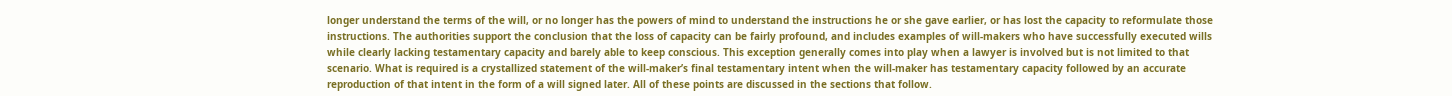longer understand the terms of the will, or no longer has the powers of mind to understand the instructions he or she gave earlier, or has lost the capacity to reformulate those instructions. The authorities support the conclusion that the loss of capacity can be fairly profound, and includes examples of will-makers who have successfully executed wills while clearly lacking testamentary capacity and barely able to keep conscious. This exception generally comes into play when a lawyer is involved but is not limited to that scenario. What is required is a crystallized statement of the will-maker’s final testamentary intent when the will-maker has testamentary capacity followed by an accurate reproduction of that intent in the form of a will signed later. All of these points are discussed in the sections that follow.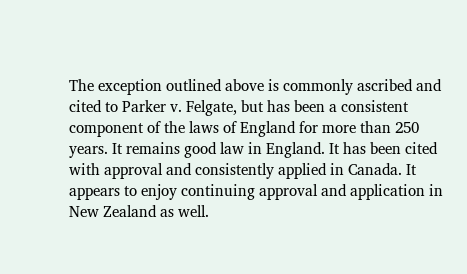The exception outlined above is commonly ascribed and cited to Parker v. Felgate, but has been a consistent component of the laws of England for more than 250 years. It remains good law in England. It has been cited with approval and consistently applied in Canada. It appears to enjoy continuing approval and application in New Zealand as well.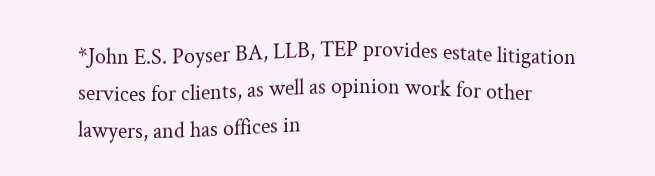*John E.S. Poyser BA, LLB, TEP provides estate litigation services for clients, as well as opinion work for other lawyers, and has offices in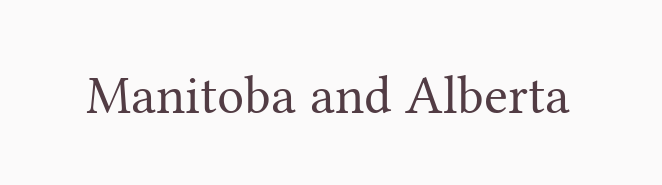Manitoba and Alberta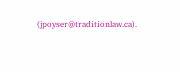(jpoyser@traditionlaw.ca).